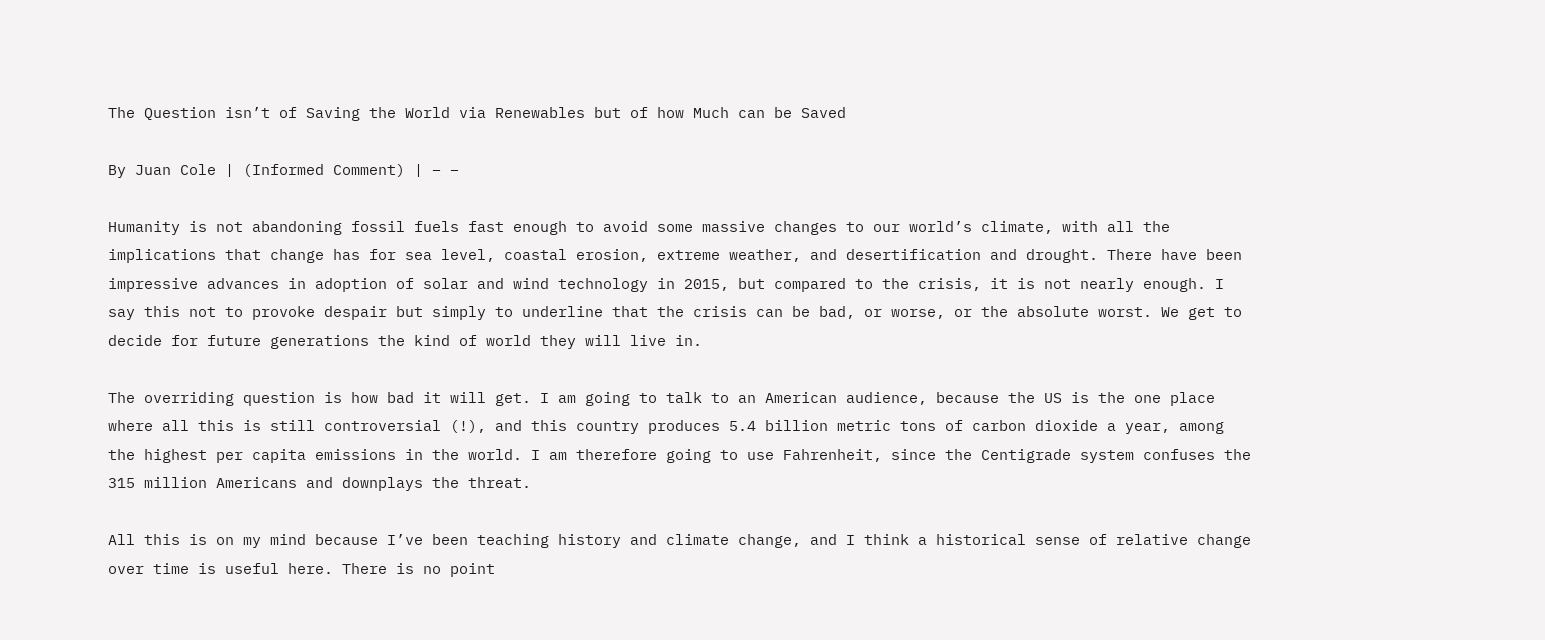The Question isn’t of Saving the World via Renewables but of how Much can be Saved

By Juan Cole | (Informed Comment) | – –

Humanity is not abandoning fossil fuels fast enough to avoid some massive changes to our world’s climate, with all the implications that change has for sea level, coastal erosion, extreme weather, and desertification and drought. There have been impressive advances in adoption of solar and wind technology in 2015, but compared to the crisis, it is not nearly enough. I say this not to provoke despair but simply to underline that the crisis can be bad, or worse, or the absolute worst. We get to decide for future generations the kind of world they will live in.

The overriding question is how bad it will get. I am going to talk to an American audience, because the US is the one place where all this is still controversial (!), and this country produces 5.4 billion metric tons of carbon dioxide a year, among the highest per capita emissions in the world. I am therefore going to use Fahrenheit, since the Centigrade system confuses the 315 million Americans and downplays the threat.

All this is on my mind because I’ve been teaching history and climate change, and I think a historical sense of relative change over time is useful here. There is no point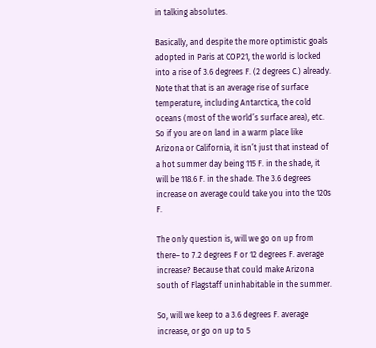in talking absolutes.

Basically, and despite the more optimistic goals adopted in Paris at COP21, the world is locked into a rise of 3.6 degrees F. (2 degrees C.) already. Note that that is an average rise of surface temperature, including Antarctica, the cold oceans (most of the world’s surface area), etc. So if you are on land in a warm place like Arizona or California, it isn’t just that instead of a hot summer day being 115 F. in the shade, it will be 118.6 F. in the shade. The 3.6 degrees increase on average could take you into the 120s F.

The only question is, will we go on up from there– to 7.2 degrees F or 12 degrees F. average increase? Because that could make Arizona south of Flagstaff uninhabitable in the summer.

So, will we keep to a 3.6 degrees F. average increase, or go on up to 5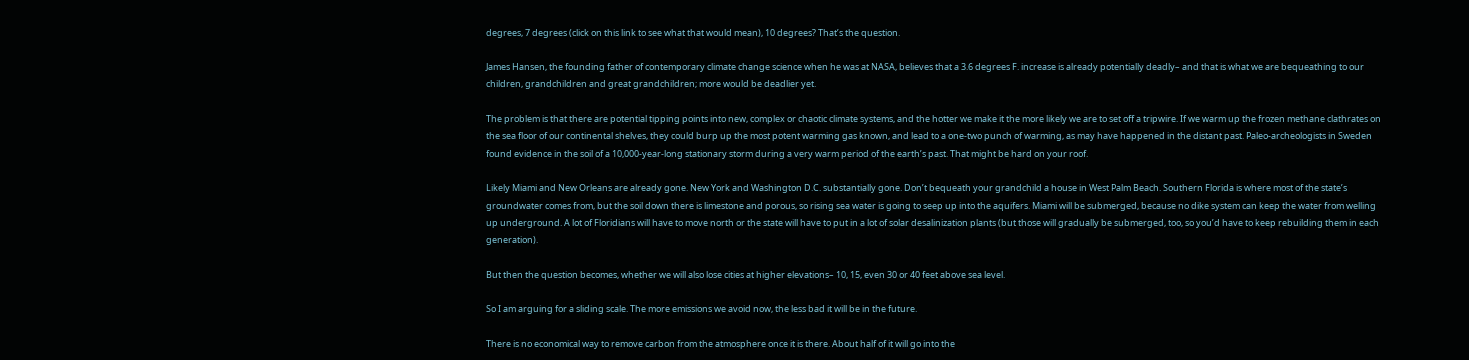degrees, 7 degrees (click on this link to see what that would mean), 10 degrees? That’s the question.

James Hansen, the founding father of contemporary climate change science when he was at NASA, believes that a 3.6 degrees F. increase is already potentially deadly– and that is what we are bequeathing to our children, grandchildren and great grandchildren; more would be deadlier yet.

The problem is that there are potential tipping points into new, complex or chaotic climate systems, and the hotter we make it the more likely we are to set off a tripwire. If we warm up the frozen methane clathrates on the sea floor of our continental shelves, they could burp up the most potent warming gas known, and lead to a one-two punch of warming, as may have happened in the distant past. Paleo-archeologists in Sweden found evidence in the soil of a 10,000-year-long stationary storm during a very warm period of the earth’s past. That might be hard on your roof.

Likely Miami and New Orleans are already gone. New York and Washington D.C. substantially gone. Don’t bequeath your grandchild a house in West Palm Beach. Southern Florida is where most of the state’s groundwater comes from, but the soil down there is limestone and porous, so rising sea water is going to seep up into the aquifers. Miami will be submerged, because no dike system can keep the water from welling up underground. A lot of Floridians will have to move north or the state will have to put in a lot of solar desalinization plants (but those will gradually be submerged, too, so you’d have to keep rebuilding them in each generation).

But then the question becomes, whether we will also lose cities at higher elevations– 10, 15, even 30 or 40 feet above sea level.

So I am arguing for a sliding scale. The more emissions we avoid now, the less bad it will be in the future.

There is no economical way to remove carbon from the atmosphere once it is there. About half of it will go into the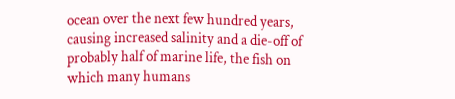ocean over the next few hundred years, causing increased salinity and a die-off of probably half of marine life, the fish on which many humans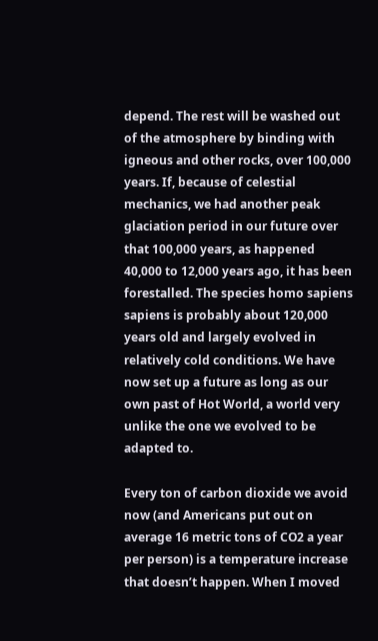depend. The rest will be washed out of the atmosphere by binding with igneous and other rocks, over 100,000 years. If, because of celestial mechanics, we had another peak glaciation period in our future over that 100,000 years, as happened 40,000 to 12,000 years ago, it has been forestalled. The species homo sapiens sapiens is probably about 120,000 years old and largely evolved in relatively cold conditions. We have now set up a future as long as our own past of Hot World, a world very unlike the one we evolved to be adapted to.

Every ton of carbon dioxide we avoid now (and Americans put out on average 16 metric tons of CO2 a year per person) is a temperature increase that doesn’t happen. When I moved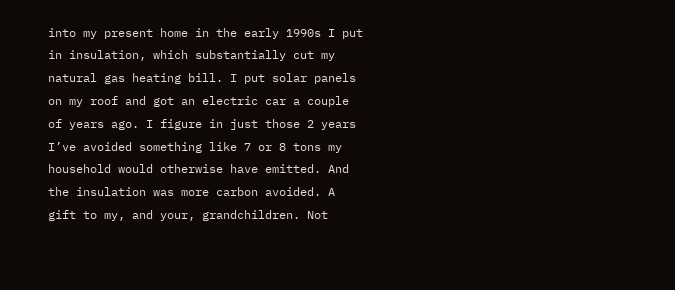into my present home in the early 1990s I put in insulation, which substantially cut my natural gas heating bill. I put solar panels on my roof and got an electric car a couple of years ago. I figure in just those 2 years I’ve avoided something like 7 or 8 tons my household would otherwise have emitted. And the insulation was more carbon avoided. A gift to my, and your, grandchildren. Not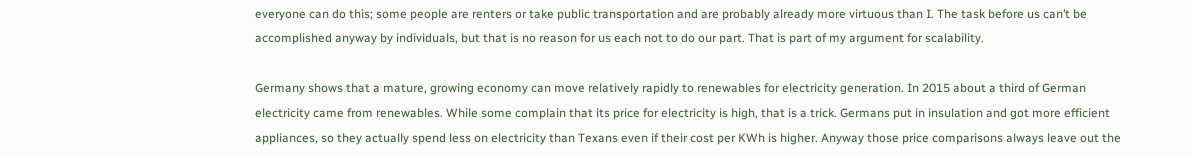everyone can do this; some people are renters or take public transportation and are probably already more virtuous than I. The task before us can’t be accomplished anyway by individuals, but that is no reason for us each not to do our part. That is part of my argument for scalability.

Germany shows that a mature, growing economy can move relatively rapidly to renewables for electricity generation. In 2015 about a third of German electricity came from renewables. While some complain that its price for electricity is high, that is a trick. Germans put in insulation and got more efficient appliances, so they actually spend less on electricity than Texans even if their cost per KWh is higher. Anyway those price comparisons always leave out the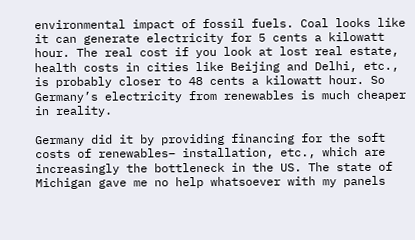environmental impact of fossil fuels. Coal looks like it can generate electricity for 5 cents a kilowatt hour. The real cost if you look at lost real estate, health costs in cities like Beijing and Delhi, etc., is probably closer to 48 cents a kilowatt hour. So Germany’s electricity from renewables is much cheaper in reality.

Germany did it by providing financing for the soft costs of renewables– installation, etc., which are increasingly the bottleneck in the US. The state of Michigan gave me no help whatsoever with my panels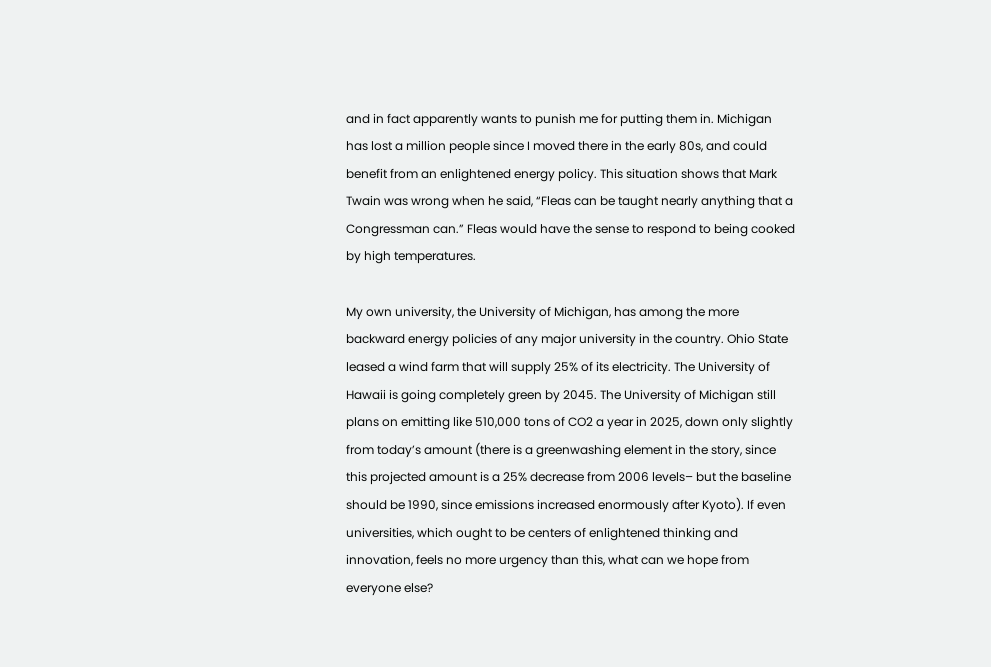and in fact apparently wants to punish me for putting them in. Michigan has lost a million people since I moved there in the early 80s, and could benefit from an enlightened energy policy. This situation shows that Mark Twain was wrong when he said, “Fleas can be taught nearly anything that a Congressman can.” Fleas would have the sense to respond to being cooked by high temperatures.

My own university, the University of Michigan, has among the more backward energy policies of any major university in the country. Ohio State leased a wind farm that will supply 25% of its electricity. The University of Hawaii is going completely green by 2045. The University of Michigan still plans on emitting like 510,000 tons of CO2 a year in 2025, down only slightly from today’s amount (there is a greenwashing element in the story, since this projected amount is a 25% decrease from 2006 levels– but the baseline should be 1990, since emissions increased enormously after Kyoto). If even universities, which ought to be centers of enlightened thinking and innovation, feels no more urgency than this, what can we hope from everyone else?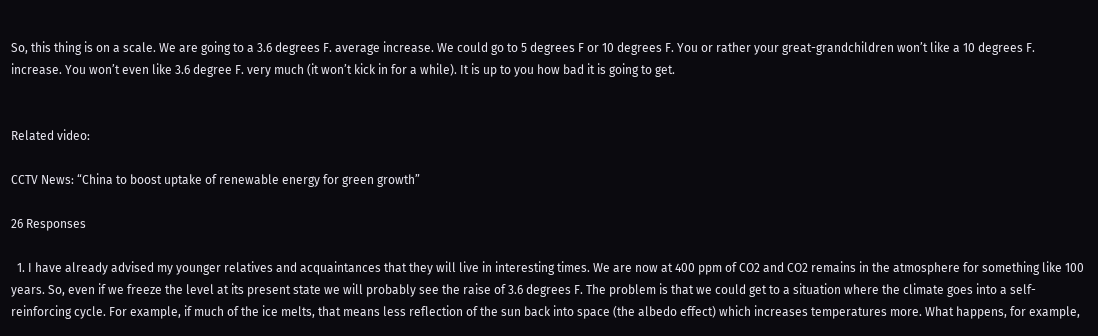So, this thing is on a scale. We are going to a 3.6 degrees F. average increase. We could go to 5 degrees F or 10 degrees F. You or rather your great-grandchildren won’t like a 10 degrees F. increase. You won’t even like 3.6 degree F. very much (it won’t kick in for a while). It is up to you how bad it is going to get.


Related video:

CCTV News: “China to boost uptake of renewable energy for green growth”

26 Responses

  1. I have already advised my younger relatives and acquaintances that they will live in interesting times. We are now at 400 ppm of CO2 and CO2 remains in the atmosphere for something like 100 years. So, even if we freeze the level at its present state we will probably see the raise of 3.6 degrees F. The problem is that we could get to a situation where the climate goes into a self-reinforcing cycle. For example, if much of the ice melts, that means less reflection of the sun back into space (the albedo effect) which increases temperatures more. What happens, for example,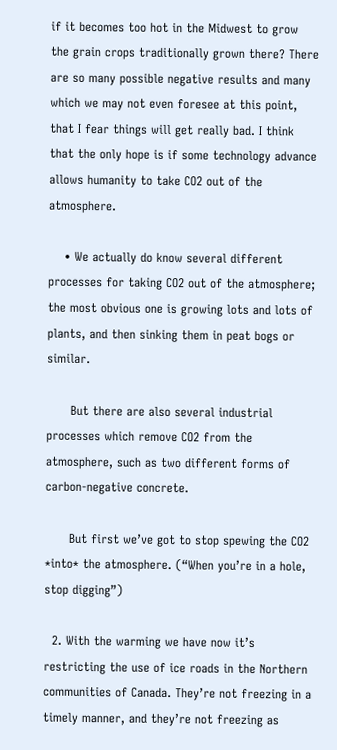if it becomes too hot in the Midwest to grow the grain crops traditionally grown there? There are so many possible negative results and many which we may not even foresee at this point, that I fear things will get really bad. I think that the only hope is if some technology advance allows humanity to take CO2 out of the atmosphere.

    • We actually do know several different processes for taking CO2 out of the atmosphere; the most obvious one is growing lots and lots of plants, and then sinking them in peat bogs or similar.

      But there are also several industrial processes which remove CO2 from the atmosphere, such as two different forms of carbon-negative concrete.

      But first we’ve got to stop spewing the CO2 *into* the atmosphere. (“When you’re in a hole, stop digging”)

  2. With the warming we have now it’s restricting the use of ice roads in the Northern communities of Canada. They’re not freezing in a timely manner, and they’re not freezing as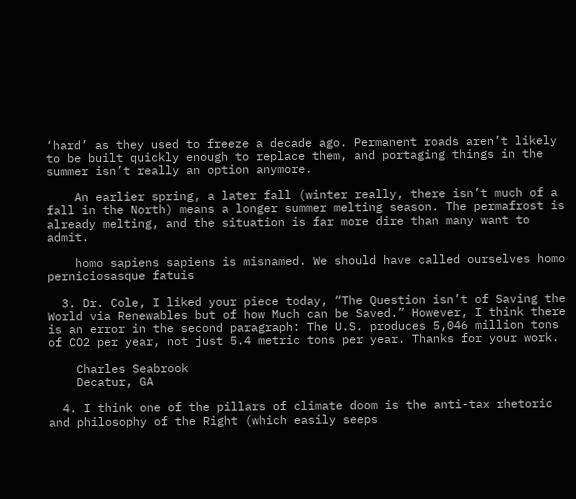‘hard’ as they used to freeze a decade ago. Permanent roads aren’t likely to be built quickly enough to replace them, and portaging things in the summer isn’t really an option anymore.

    An earlier spring, a later fall (winter really, there isn’t much of a fall in the North) means a longer summer melting season. The permafrost is already melting, and the situation is far more dire than many want to admit.

    homo sapiens sapiens is misnamed. We should have called ourselves homo perniciosasque fatuis

  3. Dr. Cole, I liked your piece today, “The Question isn’t of Saving the World via Renewables but of how Much can be Saved.” However, I think there is an error in the second paragraph: The U.S. produces 5,046 million tons of CO2 per year, not just 5.4 metric tons per year. Thanks for your work.

    Charles Seabrook
    Decatur, GA

  4. I think one of the pillars of climate doom is the anti-tax rhetoric and philosophy of the Right (which easily seeps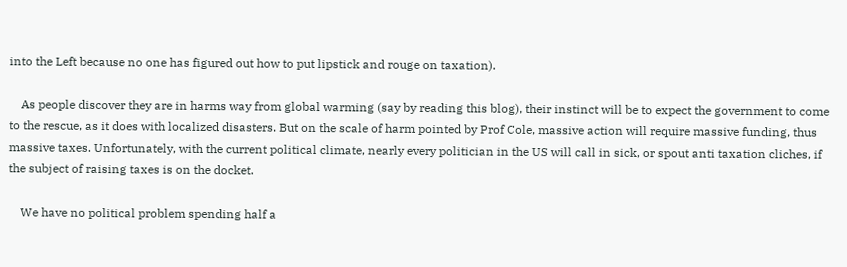into the Left because no one has figured out how to put lipstick and rouge on taxation).

    As people discover they are in harms way from global warming (say by reading this blog), their instinct will be to expect the government to come to the rescue, as it does with localized disasters. But on the scale of harm pointed by Prof Cole, massive action will require massive funding, thus massive taxes. Unfortunately, with the current political climate, nearly every politician in the US will call in sick, or spout anti taxation cliches, if the subject of raising taxes is on the docket.

    We have no political problem spending half a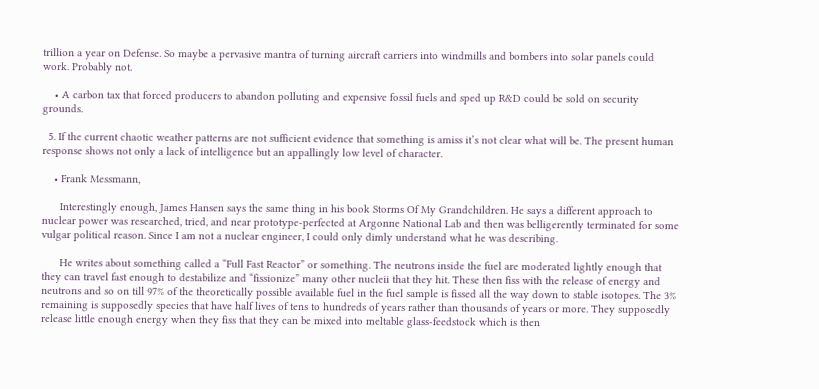trillion a year on Defense. So maybe a pervasive mantra of turning aircraft carriers into windmills and bombers into solar panels could work. Probably not.

    • A carbon tax that forced producers to abandon polluting and expensive fossil fuels and sped up R&D could be sold on security grounds.

  5. If the current chaotic weather patterns are not sufficient evidence that something is amiss it’s not clear what will be. The present human response shows not only a lack of intelligence but an appallingly low level of character.

    • Frank Messmann,

      Interestingly enough, James Hansen says the same thing in his book Storms Of My Grandchildren. He says a different approach to nuclear power was researched, tried, and near prototype-perfected at Argonne National Lab and then was belligerently terminated for some vulgar political reason. Since I am not a nuclear engineer, I could only dimly understand what he was describing.

      He writes about something called a “Full Fast Reactor” or something. The neutrons inside the fuel are moderated lightly enough that they can travel fast enough to destabilize and “fissionize” many other nucleii that they hit. These then fiss with the release of energy and neutrons and so on till 97% of the theoretically possible available fuel in the fuel sample is fissed all the way down to stable isotopes. The 3% remaining is supposedly species that have half lives of tens to hundreds of years rather than thousands of years or more. They supposedly release little enough energy when they fiss that they can be mixed into meltable glass-feedstock which is then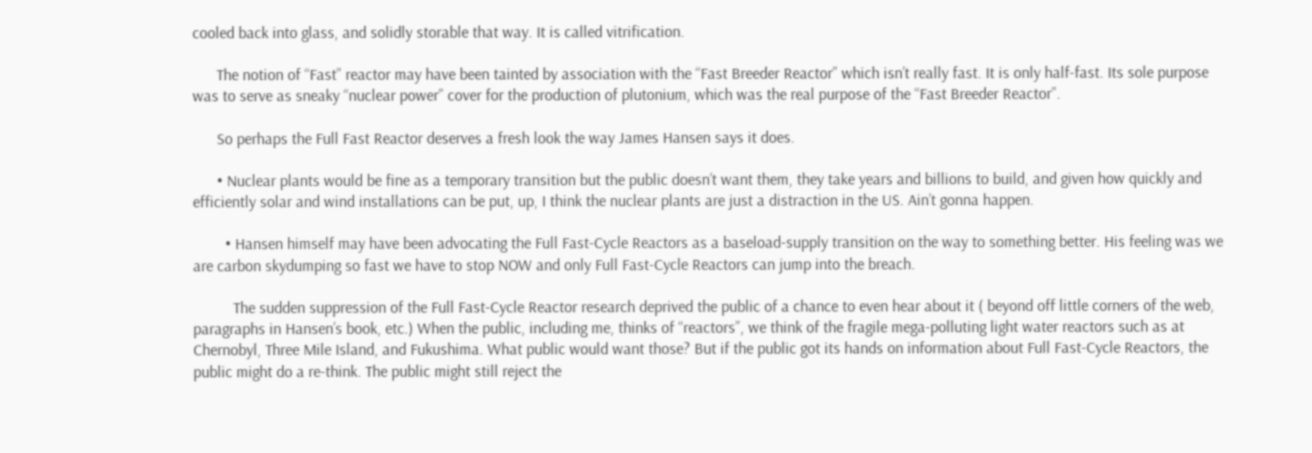cooled back into glass, and solidly storable that way. It is called vitrification.

      The notion of “Fast” reactor may have been tainted by association with the “Fast Breeder Reactor” which isn’t really fast. It is only half-fast. Its sole purpose was to serve as sneaky “nuclear power” cover for the production of plutonium, which was the real purpose of the “Fast Breeder Reactor”.

      So perhaps the Full Fast Reactor deserves a fresh look the way James Hansen says it does.

      • Nuclear plants would be fine as a temporary transition but the public doesn’t want them, they take years and billions to build, and given how quickly and efficiently solar and wind installations can be put, up, I think the nuclear plants are just a distraction in the US. Ain’t gonna happen.

        • Hansen himself may have been advocating the Full Fast-Cycle Reactors as a baseload-supply transition on the way to something better. His feeling was we are carbon skydumping so fast we have to stop NOW and only Full Fast-Cycle Reactors can jump into the breach.

          The sudden suppression of the Full Fast-Cycle Reactor research deprived the public of a chance to even hear about it ( beyond off little corners of the web, paragraphs in Hansen’s book, etc.) When the public, including me, thinks of “reactors”, we think of the fragile mega-polluting light water reactors such as at Chernobyl, Three Mile Island, and Fukushima. What public would want those? But if the public got its hands on information about Full Fast-Cycle Reactors, the public might do a re-think. The public might still reject the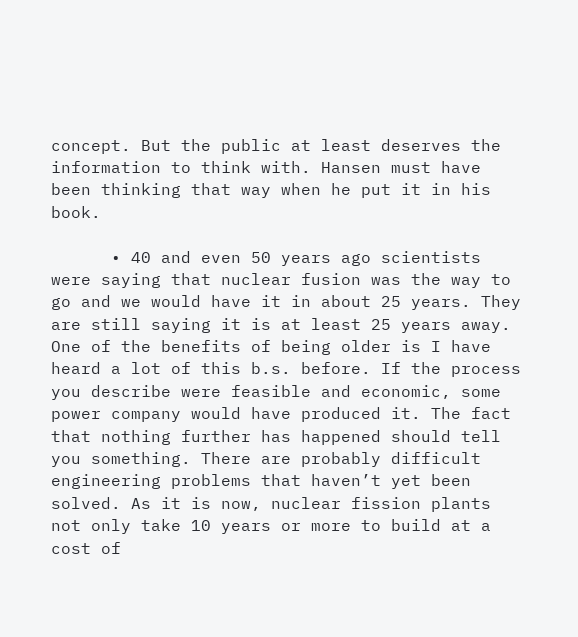concept. But the public at least deserves the information to think with. Hansen must have been thinking that way when he put it in his book.

      • 40 and even 50 years ago scientists were saying that nuclear fusion was the way to go and we would have it in about 25 years. They are still saying it is at least 25 years away. One of the benefits of being older is I have heard a lot of this b.s. before. If the process you describe were feasible and economic, some power company would have produced it. The fact that nothing further has happened should tell you something. There are probably difficult engineering problems that haven’t yet been solved. As it is now, nuclear fission plants not only take 10 years or more to build at a cost of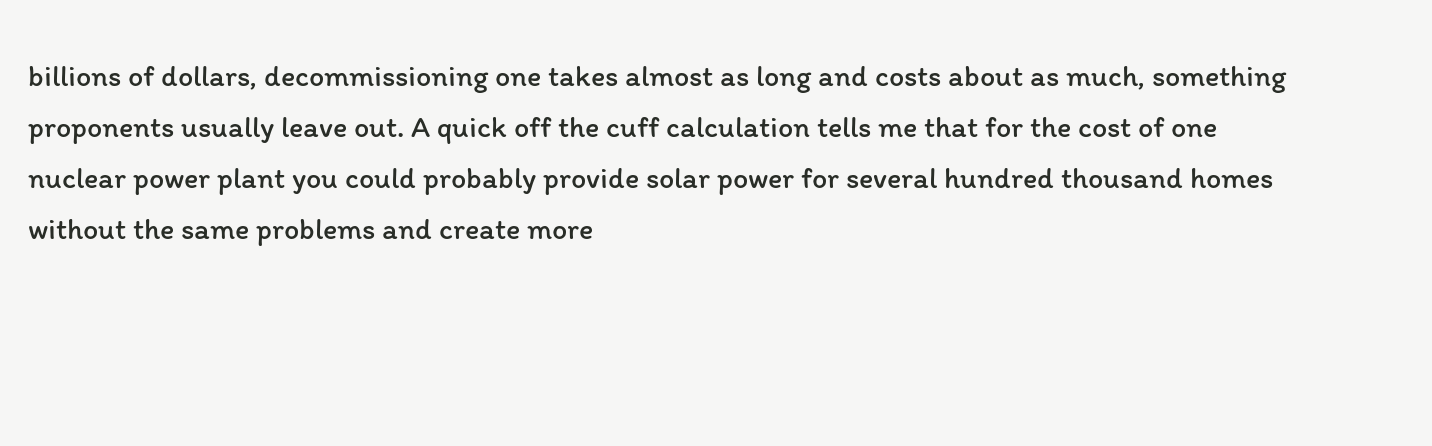billions of dollars, decommissioning one takes almost as long and costs about as much, something proponents usually leave out. A quick off the cuff calculation tells me that for the cost of one nuclear power plant you could probably provide solar power for several hundred thousand homes without the same problems and create more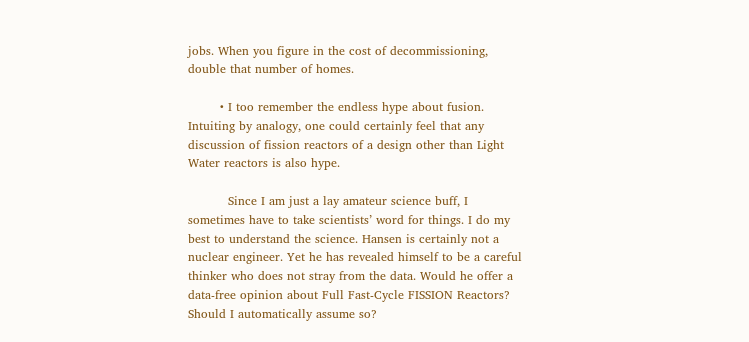jobs. When you figure in the cost of decommissioning, double that number of homes.

        • I too remember the endless hype about fusion. Intuiting by analogy, one could certainly feel that any discussion of fission reactors of a design other than Light Water reactors is also hype.

          Since I am just a lay amateur science buff, I sometimes have to take scientists’ word for things. I do my best to understand the science. Hansen is certainly not a nuclear engineer. Yet he has revealed himself to be a careful thinker who does not stray from the data. Would he offer a data-free opinion about Full Fast-Cycle FISSION Reactors? Should I automatically assume so?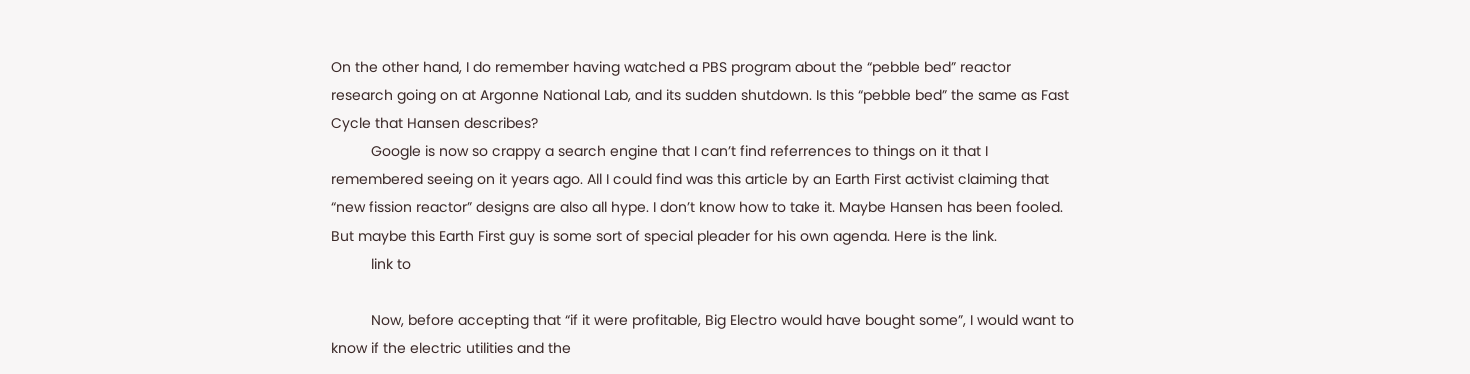On the other hand, I do remember having watched a PBS program about the “pebble bed” reactor research going on at Argonne National Lab, and its sudden shutdown. Is this “pebble bed” the same as Fast Cycle that Hansen describes?
          Google is now so crappy a search engine that I can’t find referrences to things on it that I remembered seeing on it years ago. All I could find was this article by an Earth First activist claiming that “new fission reactor” designs are also all hype. I don’t know how to take it. Maybe Hansen has been fooled. But maybe this Earth First guy is some sort of special pleader for his own agenda. Here is the link.
          link to

          Now, before accepting that “if it were profitable, Big Electro would have bought some”, I would want to know if the electric utilities and the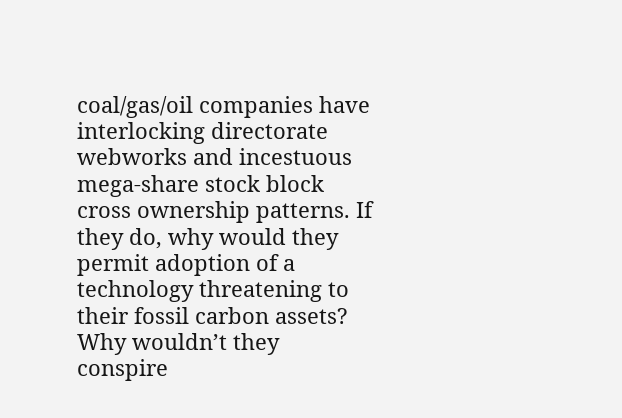coal/gas/oil companies have interlocking directorate webworks and incestuous mega-share stock block cross ownership patterns. If they do, why would they permit adoption of a technology threatening to their fossil carbon assets? Why wouldn’t they conspire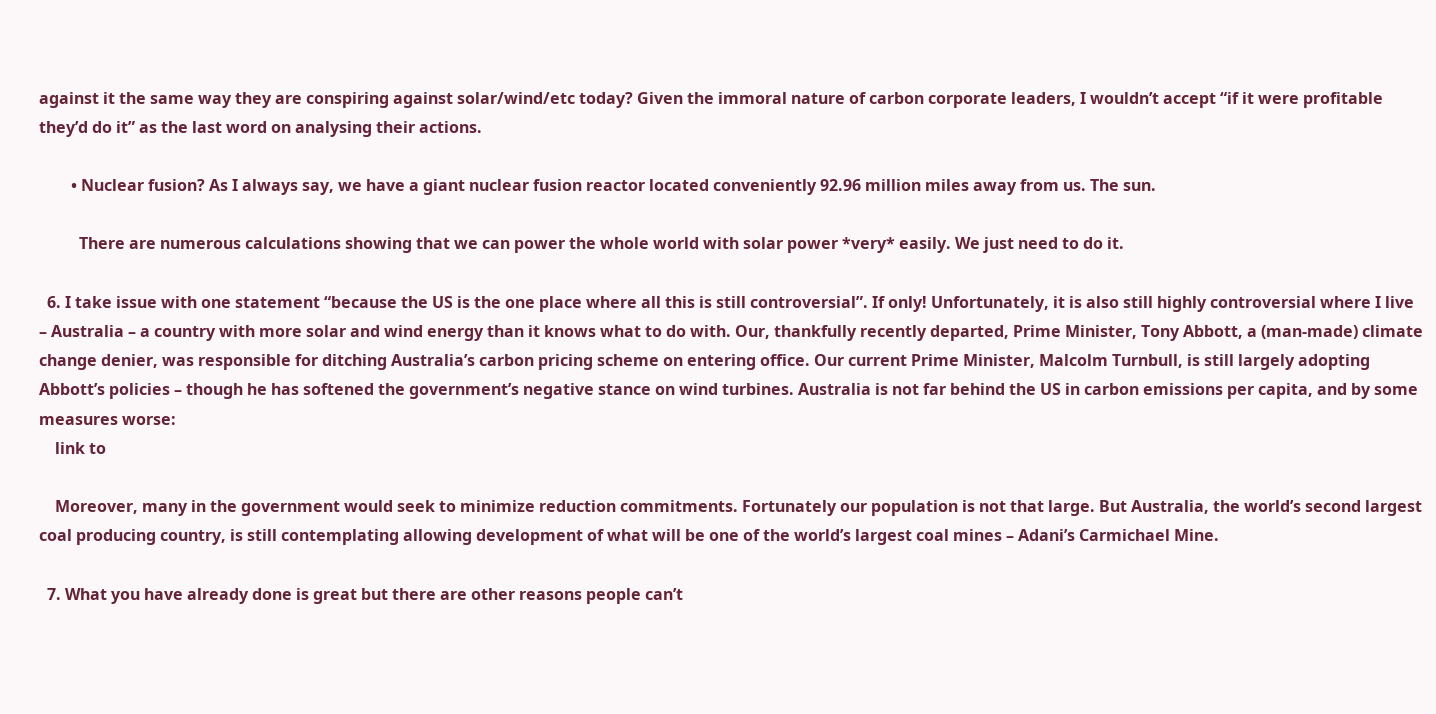against it the same way they are conspiring against solar/wind/etc today? Given the immoral nature of carbon corporate leaders, I wouldn’t accept “if it were profitable they’d do it” as the last word on analysing their actions.

        • Nuclear fusion? As I always say, we have a giant nuclear fusion reactor located conveniently 92.96 million miles away from us. The sun.

          There are numerous calculations showing that we can power the whole world with solar power *very* easily. We just need to do it.

  6. I take issue with one statement “because the US is the one place where all this is still controversial”. If only! Unfortunately, it is also still highly controversial where I live – Australia – a country with more solar and wind energy than it knows what to do with. Our, thankfully recently departed, Prime Minister, Tony Abbott, a (man-made) climate change denier, was responsible for ditching Australia’s carbon pricing scheme on entering office. Our current Prime Minister, Malcolm Turnbull, is still largely adopting Abbott’s policies – though he has softened the government’s negative stance on wind turbines. Australia is not far behind the US in carbon emissions per capita, and by some measures worse:
    link to

    Moreover, many in the government would seek to minimize reduction commitments. Fortunately our population is not that large. But Australia, the world’s second largest coal producing country, is still contemplating allowing development of what will be one of the world’s largest coal mines – Adani’s Carmichael Mine.

  7. What you have already done is great but there are other reasons people can’t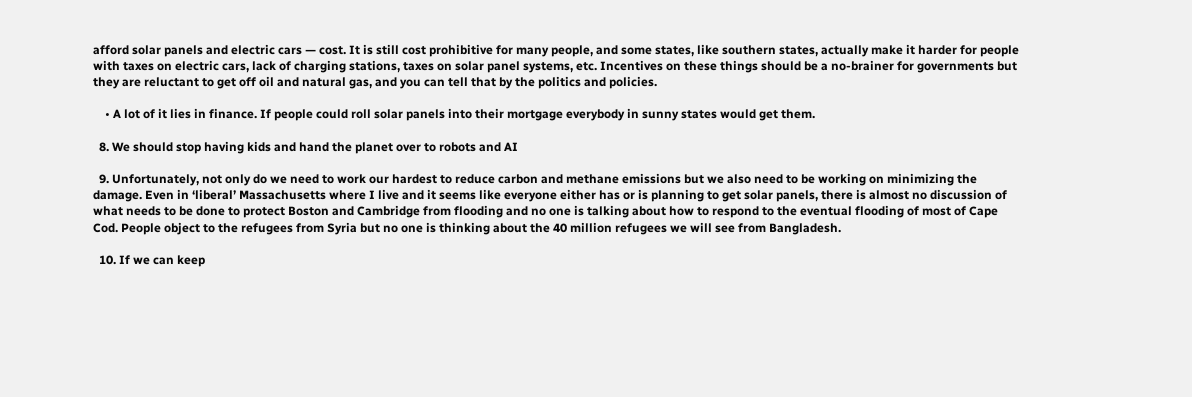afford solar panels and electric cars — cost. It is still cost prohibitive for many people, and some states, like southern states, actually make it harder for people with taxes on electric cars, lack of charging stations, taxes on solar panel systems, etc. Incentives on these things should be a no-brainer for governments but they are reluctant to get off oil and natural gas, and you can tell that by the politics and policies.

    • A lot of it lies in finance. If people could roll solar panels into their mortgage everybody in sunny states would get them.

  8. We should stop having kids and hand the planet over to robots and AI

  9. Unfortunately, not only do we need to work our hardest to reduce carbon and methane emissions but we also need to be working on minimizing the damage. Even in ‘liberal’ Massachusetts where I live and it seems like everyone either has or is planning to get solar panels, there is almost no discussion of what needs to be done to protect Boston and Cambridge from flooding and no one is talking about how to respond to the eventual flooding of most of Cape Cod. People object to the refugees from Syria but no one is thinking about the 40 million refugees we will see from Bangladesh.

  10. If we can keep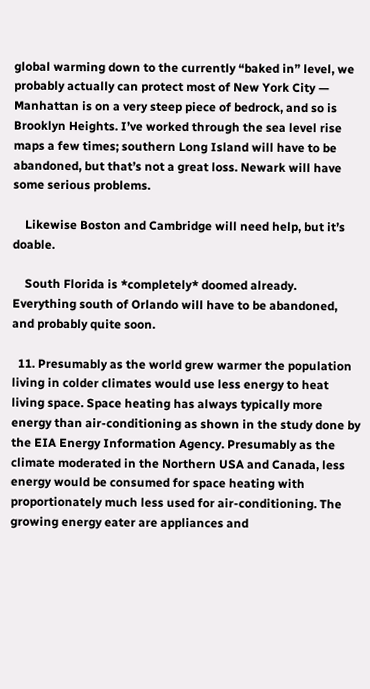global warming down to the currently “baked in” level, we probably actually can protect most of New York City — Manhattan is on a very steep piece of bedrock, and so is Brooklyn Heights. I’ve worked through the sea level rise maps a few times; southern Long Island will have to be abandoned, but that’s not a great loss. Newark will have some serious problems.

    Likewise Boston and Cambridge will need help, but it’s doable.

    South Florida is *completely* doomed already. Everything south of Orlando will have to be abandoned, and probably quite soon.

  11. Presumably as the world grew warmer the population living in colder climates would use less energy to heat living space. Space heating has always typically more energy than air-conditioning as shown in the study done by the EIA Energy Information Agency. Presumably as the climate moderated in the Northern USA and Canada, less energy would be consumed for space heating with proportionately much less used for air-conditioning. The growing energy eater are appliances and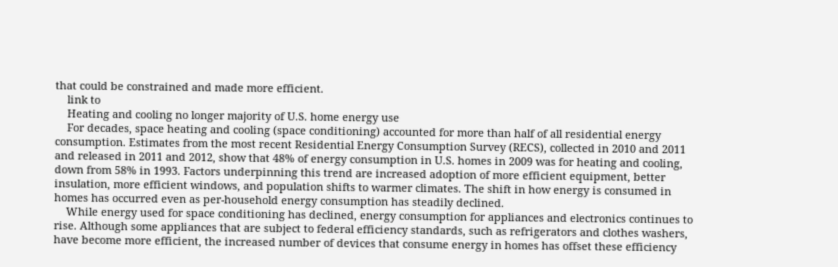that could be constrained and made more efficient.
    link to
    Heating and cooling no longer majority of U.S. home energy use
    For decades, space heating and cooling (space conditioning) accounted for more than half of all residential energy consumption. Estimates from the most recent Residential Energy Consumption Survey (RECS), collected in 2010 and 2011 and released in 2011 and 2012, show that 48% of energy consumption in U.S. homes in 2009 was for heating and cooling, down from 58% in 1993. Factors underpinning this trend are increased adoption of more efficient equipment, better insulation, more efficient windows, and population shifts to warmer climates. The shift in how energy is consumed in homes has occurred even as per-household energy consumption has steadily declined.
    While energy used for space conditioning has declined, energy consumption for appliances and electronics continues to rise. Although some appliances that are subject to federal efficiency standards, such as refrigerators and clothes washers, have become more efficient, the increased number of devices that consume energy in homes has offset these efficiency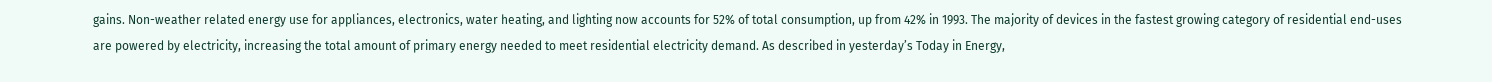gains. Non-weather related energy use for appliances, electronics, water heating, and lighting now accounts for 52% of total consumption, up from 42% in 1993. The majority of devices in the fastest growing category of residential end-uses are powered by electricity, increasing the total amount of primary energy needed to meet residential electricity demand. As described in yesterday’s Today in Energy,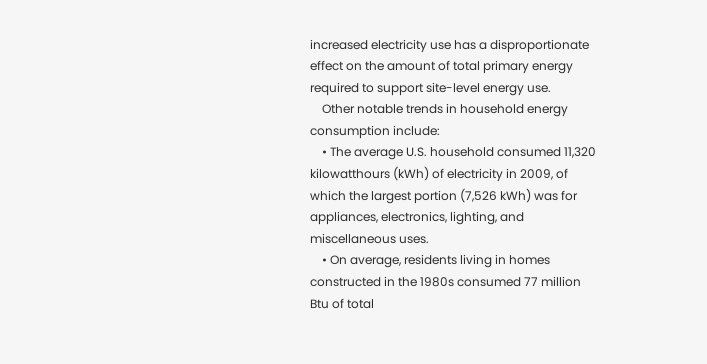increased electricity use has a disproportionate effect on the amount of total primary energy required to support site-level energy use.
    Other notable trends in household energy consumption include:
    • The average U.S. household consumed 11,320 kilowatthours (kWh) of electricity in 2009, of which the largest portion (7,526 kWh) was for appliances, electronics, lighting, and miscellaneous uses.
    • On average, residents living in homes constructed in the 1980s consumed 77 million Btu of total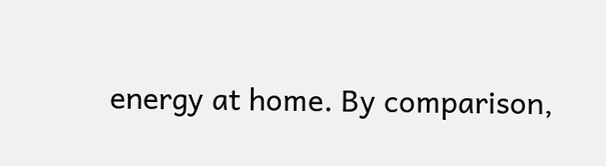energy at home. By comparison,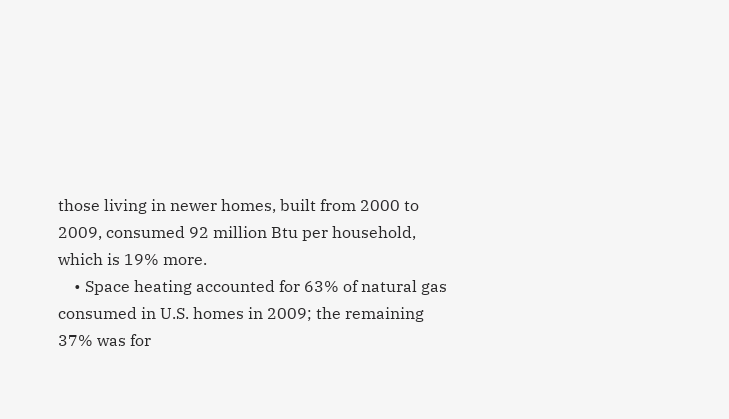those living in newer homes, built from 2000 to 2009, consumed 92 million Btu per household, which is 19% more.
    • Space heating accounted for 63% of natural gas consumed in U.S. homes in 2009; the remaining 37% was for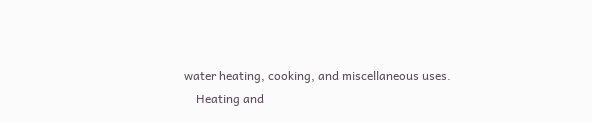water heating, cooking, and miscellaneous uses.
    Heating and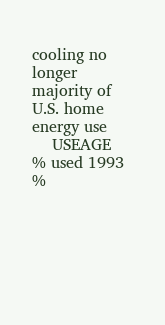cooling no longer majority of U.S. home energy use
    USEAGE % used 1993 %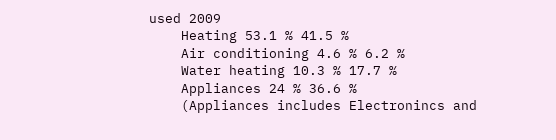used 2009
    Heating 53.1 % 41.5 %
    Air conditioning 4.6 % 6.2 %
    Water heating 10.3 % 17.7 %
    Appliances 24 % 36.6 %
    (Appliances includes Electronincs and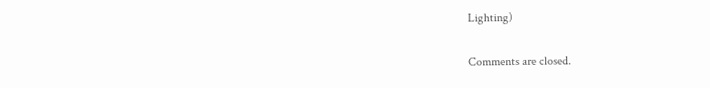Lighting)

Comments are closed.